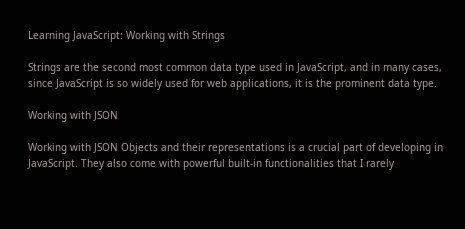Learning JavaScript: Working with Strings

Strings are the second most common data type used in JavaScript, and in many cases, since JavaScript is so widely used for web applications, it is the prominent data type.

Working with JSON

Working with JSON Objects and their representations is a crucial part of developing in JavaScript. They also come with powerful built-in functionalities that I rarely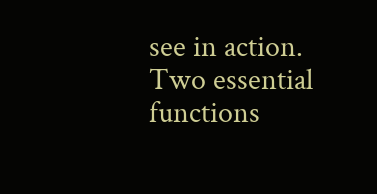see in action. Two essential functions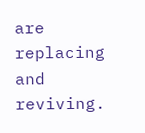are replacing and reviving.